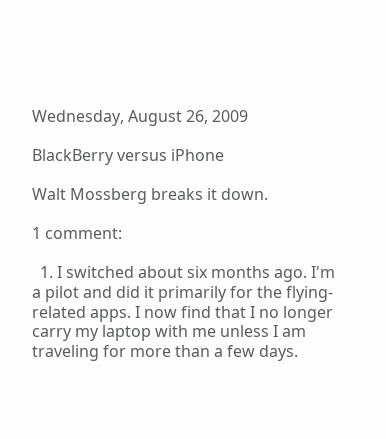Wednesday, August 26, 2009

BlackBerry versus iPhone

Walt Mossberg breaks it down.

1 comment:

  1. I switched about six months ago. I'm a pilot and did it primarily for the flying-related apps. I now find that I no longer carry my laptop with me unless I am traveling for more than a few days.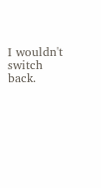I wouldn't switch back.